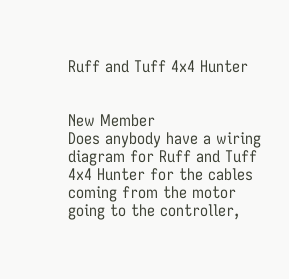Ruff and Tuff 4x4 Hunter


New Member
Does anybody have a wiring diagram for Ruff and Tuff 4x4 Hunter for the cables coming from the motor going to the controller,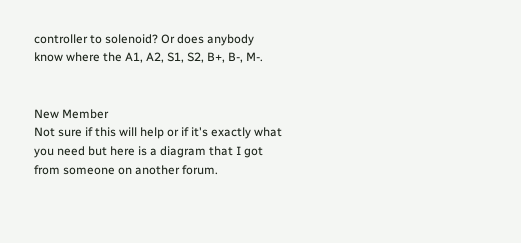controller to solenoid? Or does anybody know where the A1, A2, S1, S2, B+, B-, M-.


New Member
Not sure if this will help or if it's exactly what you need but here is a diagram that I got from someone on another forum.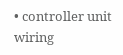• controller unit wiring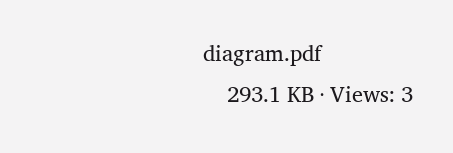diagram.pdf
    293.1 KB · Views: 3